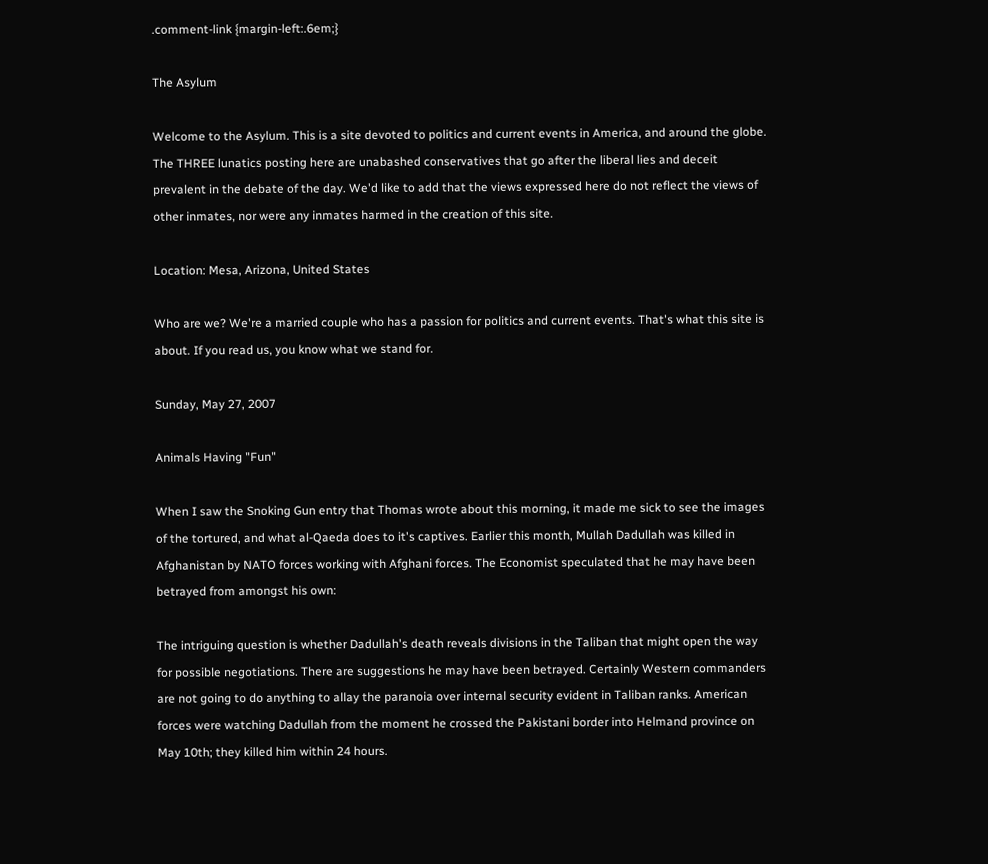.comment-link {margin-left:.6em;}

The Asylum

Welcome to the Asylum. This is a site devoted to politics and current events in America, and around the globe. The THREE lunatics posting here are unabashed conservatives that go after the liberal lies and deceit prevalent in the debate of the day. We'd like to add that the views expressed here do not reflect the views of other inmates, nor were any inmates harmed in the creation of this site.

Location: Mesa, Arizona, United States

Who are we? We're a married couple who has a passion for politics and current events. That's what this site is about. If you read us, you know what we stand for.

Sunday, May 27, 2007

Animals Having "Fun"

When I saw the Snoking Gun entry that Thomas wrote about this morning, it made me sick to see the images of the tortured, and what al-Qaeda does to it's captives. Earlier this month, Mullah Dadullah was killed in Afghanistan by NATO forces working with Afghani forces. The Economist speculated that he may have been betrayed from amongst his own:

The intriguing question is whether Dadullah's death reveals divisions in the Taliban that might open the way for possible negotiations. There are suggestions he may have been betrayed. Certainly Western commanders are not going to do anything to allay the paranoia over internal security evident in Taliban ranks. American forces were watching Dadullah from the moment he crossed the Pakistani border into Helmand province on May 10th; they killed him within 24 hours.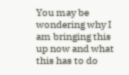You may be wondering why I am bringing this up now and what this has to do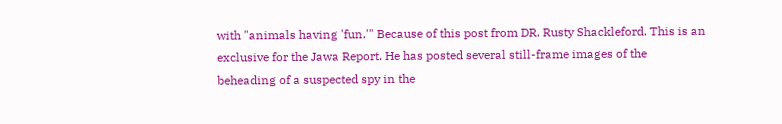with "animals having 'fun.'" Because of this post from DR. Rusty Shackleford. This is an exclusive for the Jawa Report. He has posted several still-frame images of the beheading of a suspected spy in the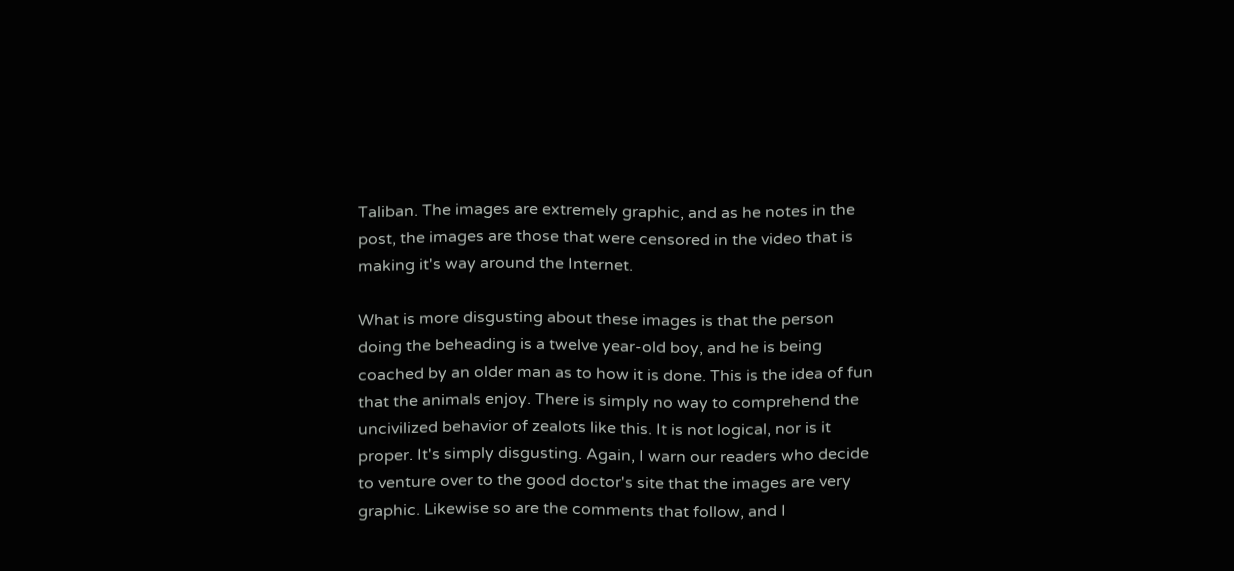Taliban. The images are extremely graphic, and as he notes in the post, the images are those that were censored in the video that is making it's way around the Internet.

What is more disgusting about these images is that the person doing the beheading is a twelve year-old boy, and he is being coached by an older man as to how it is done. This is the idea of fun that the animals enjoy. There is simply no way to comprehend the uncivilized behavior of zealots like this. It is not logical, nor is it proper. It's simply disgusting. Again, I warn our readers who decide to venture over to the good doctor's site that the images are very graphic. Likewise so are the comments that follow, and I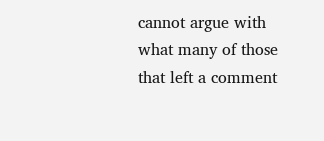cannot argue with what many of those that left a comment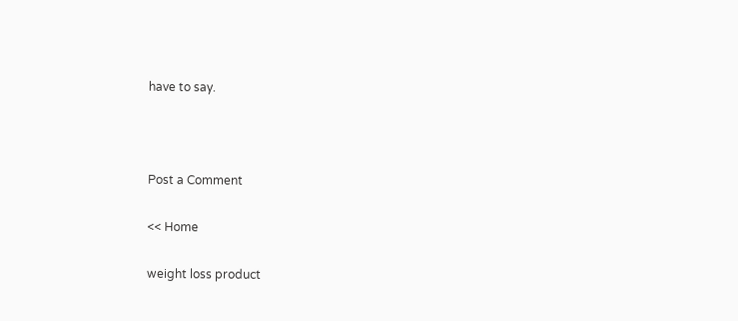have to say.



Post a Comment

<< Home

weight loss product